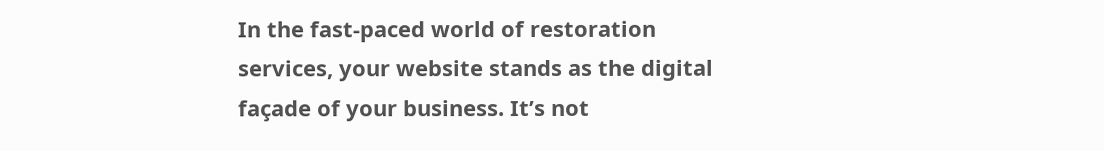In the fast-paced world of restoration services, your website stands as the digital façade of your business. It’s not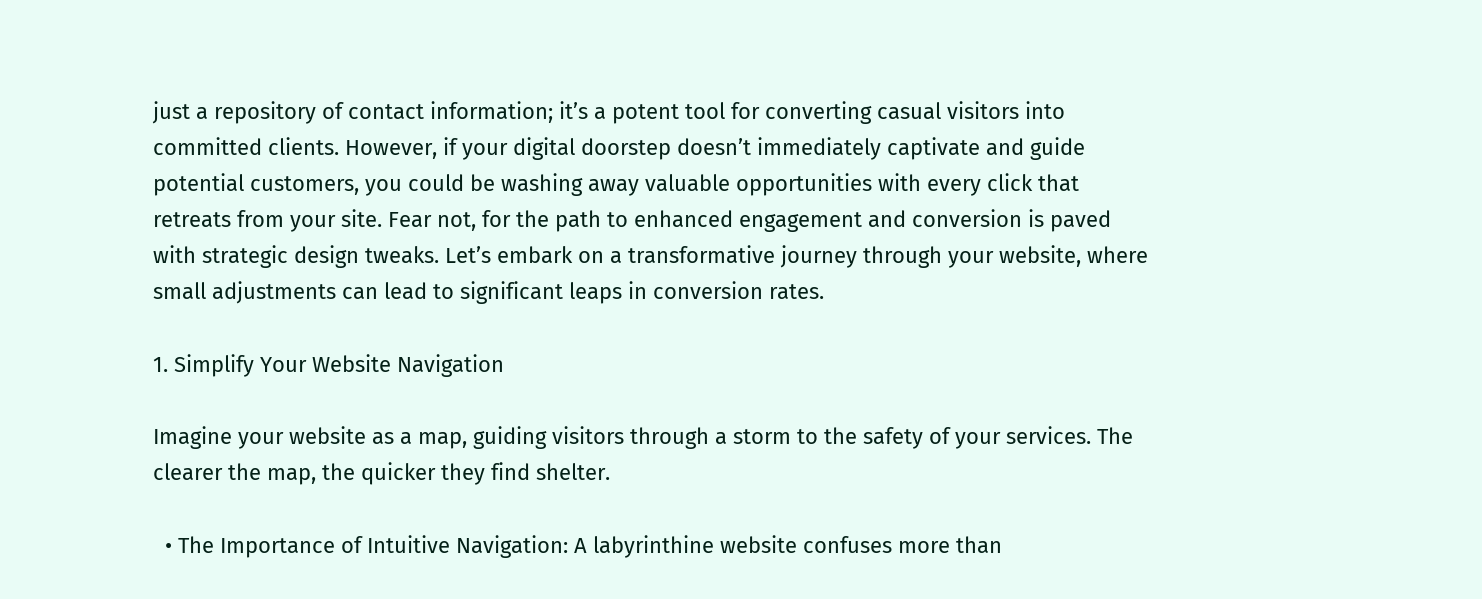just a repository of contact information; it’s a potent tool for converting casual visitors into committed clients. However, if your digital doorstep doesn’t immediately captivate and guide potential customers, you could be washing away valuable opportunities with every click that retreats from your site. Fear not, for the path to enhanced engagement and conversion is paved with strategic design tweaks. Let’s embark on a transformative journey through your website, where small adjustments can lead to significant leaps in conversion rates.

1. Simplify Your Website Navigation

Imagine your website as a map, guiding visitors through a storm to the safety of your services. The clearer the map, the quicker they find shelter.

  • The Importance of Intuitive Navigation: A labyrinthine website confuses more than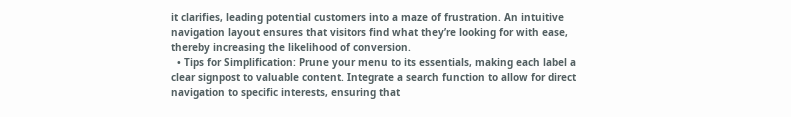it clarifies, leading potential customers into a maze of frustration. An intuitive navigation layout ensures that visitors find what they’re looking for with ease, thereby increasing the likelihood of conversion.
  • Tips for Simplification: Prune your menu to its essentials, making each label a clear signpost to valuable content. Integrate a search function to allow for direct navigation to specific interests, ensuring that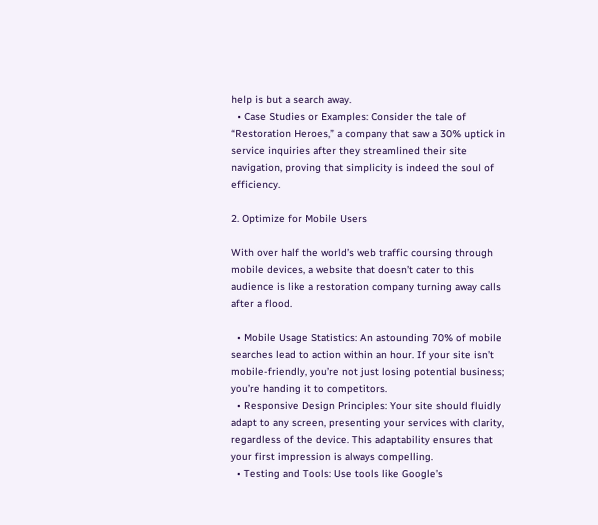help is but a search away.
  • Case Studies or Examples: Consider the tale of “Restoration Heroes,” a company that saw a 30% uptick in service inquiries after they streamlined their site navigation, proving that simplicity is indeed the soul of efficiency.

2. Optimize for Mobile Users

With over half the world’s web traffic coursing through mobile devices, a website that doesn’t cater to this audience is like a restoration company turning away calls after a flood.

  • Mobile Usage Statistics: An astounding 70% of mobile searches lead to action within an hour. If your site isn’t mobile-friendly, you’re not just losing potential business; you’re handing it to competitors.
  • Responsive Design Principles: Your site should fluidly adapt to any screen, presenting your services with clarity, regardless of the device. This adaptability ensures that your first impression is always compelling.
  • Testing and Tools: Use tools like Google’s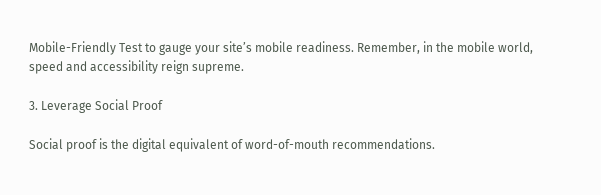Mobile-Friendly Test to gauge your site’s mobile readiness. Remember, in the mobile world, speed and accessibility reign supreme.

3. Leverage Social Proof

Social proof is the digital equivalent of word-of-mouth recommendations.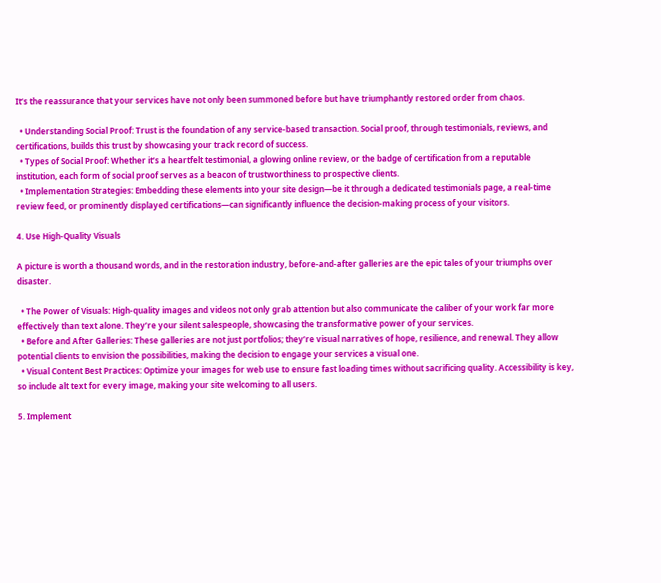It’s the reassurance that your services have not only been summoned before but have triumphantly restored order from chaos.

  • Understanding Social Proof: Trust is the foundation of any service-based transaction. Social proof, through testimonials, reviews, and certifications, builds this trust by showcasing your track record of success.
  • Types of Social Proof: Whether it’s a heartfelt testimonial, a glowing online review, or the badge of certification from a reputable institution, each form of social proof serves as a beacon of trustworthiness to prospective clients.
  • Implementation Strategies: Embedding these elements into your site design—be it through a dedicated testimonials page, a real-time review feed, or prominently displayed certifications—can significantly influence the decision-making process of your visitors.

4. Use High-Quality Visuals

A picture is worth a thousand words, and in the restoration industry, before-and-after galleries are the epic tales of your triumphs over disaster.

  • The Power of Visuals: High-quality images and videos not only grab attention but also communicate the caliber of your work far more effectively than text alone. They’re your silent salespeople, showcasing the transformative power of your services.
  • Before and After Galleries: These galleries are not just portfolios; they’re visual narratives of hope, resilience, and renewal. They allow potential clients to envision the possibilities, making the decision to engage your services a visual one.
  • Visual Content Best Practices: Optimize your images for web use to ensure fast loading times without sacrificing quality. Accessibility is key, so include alt text for every image, making your site welcoming to all users.

5. Implement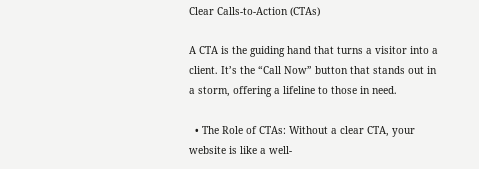Clear Calls-to-Action (CTAs)

A CTA is the guiding hand that turns a visitor into a client. It’s the “Call Now” button that stands out in a storm, offering a lifeline to those in need.

  • The Role of CTAs: Without a clear CTA, your website is like a well-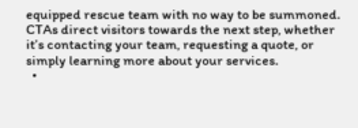equipped rescue team with no way to be summoned. CTAs direct visitors towards the next step, whether it’s contacting your team, requesting a quote, or simply learning more about your services.
  •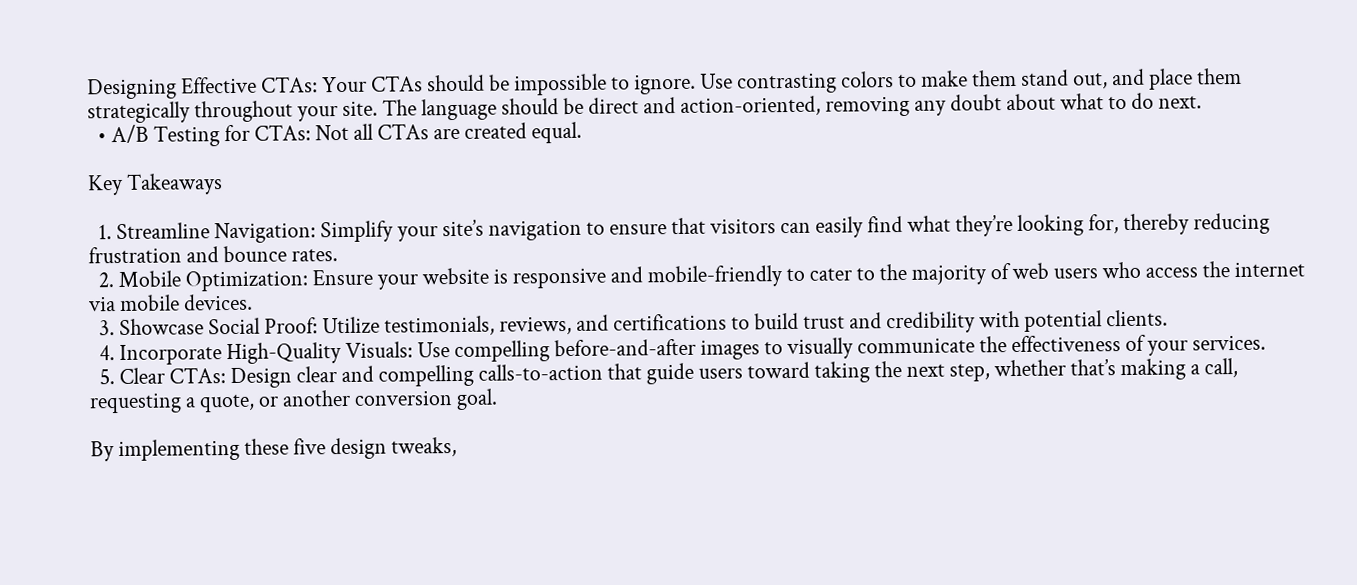Designing Effective CTAs: Your CTAs should be impossible to ignore. Use contrasting colors to make them stand out, and place them strategically throughout your site. The language should be direct and action-oriented, removing any doubt about what to do next.
  • A/B Testing for CTAs: Not all CTAs are created equal.

Key Takeaways

  1. Streamline Navigation: Simplify your site’s navigation to ensure that visitors can easily find what they’re looking for, thereby reducing frustration and bounce rates.
  2. Mobile Optimization: Ensure your website is responsive and mobile-friendly to cater to the majority of web users who access the internet via mobile devices.
  3. Showcase Social Proof: Utilize testimonials, reviews, and certifications to build trust and credibility with potential clients.
  4. Incorporate High-Quality Visuals: Use compelling before-and-after images to visually communicate the effectiveness of your services.
  5. Clear CTAs: Design clear and compelling calls-to-action that guide users toward taking the next step, whether that’s making a call, requesting a quote, or another conversion goal.

By implementing these five design tweaks,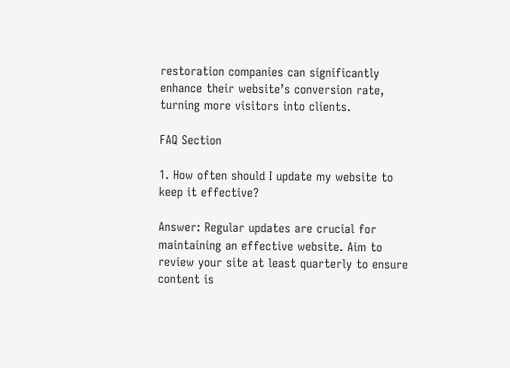restoration companies can significantly enhance their website’s conversion rate, turning more visitors into clients.

FAQ Section

1. How often should I update my website to keep it effective?

Answer: Regular updates are crucial for maintaining an effective website. Aim to review your site at least quarterly to ensure content is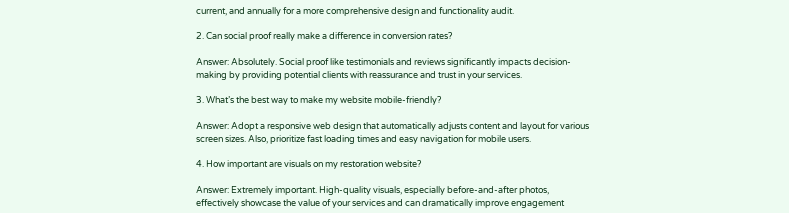current, and annually for a more comprehensive design and functionality audit.

2. Can social proof really make a difference in conversion rates?

Answer: Absolutely. Social proof like testimonials and reviews significantly impacts decision-making by providing potential clients with reassurance and trust in your services.

3. What’s the best way to make my website mobile-friendly?

Answer: Adopt a responsive web design that automatically adjusts content and layout for various screen sizes. Also, prioritize fast loading times and easy navigation for mobile users.

4. How important are visuals on my restoration website?

Answer: Extremely important. High-quality visuals, especially before-and-after photos, effectively showcase the value of your services and can dramatically improve engagement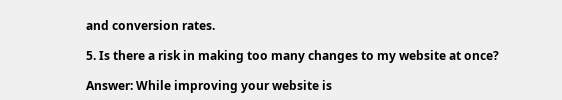and conversion rates.

5. Is there a risk in making too many changes to my website at once?

Answer: While improving your website is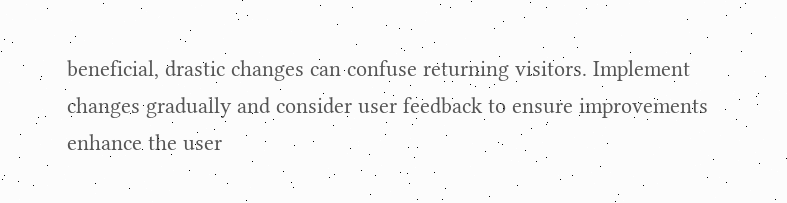beneficial, drastic changes can confuse returning visitors. Implement changes gradually and consider user feedback to ensure improvements enhance the user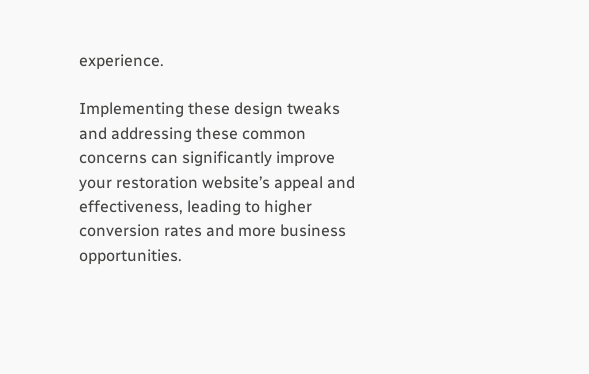experience.

Implementing these design tweaks and addressing these common concerns can significantly improve your restoration website’s appeal and effectiveness, leading to higher conversion rates and more business opportunities.